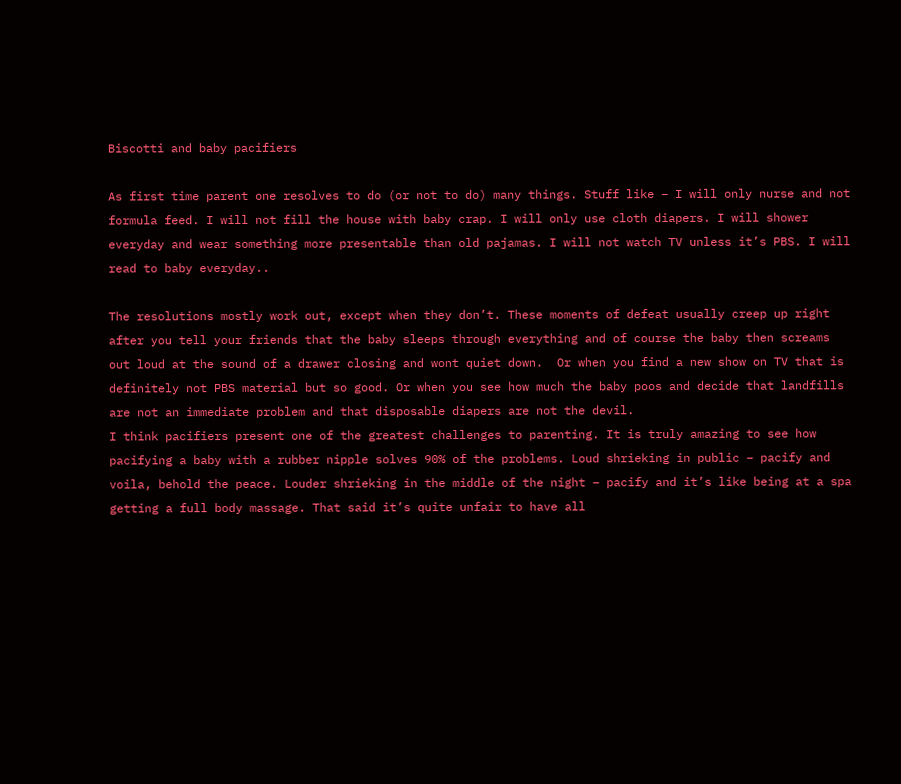Biscotti and baby pacifiers

As first time parent one resolves to do (or not to do) many things. Stuff like – I will only nurse and not formula feed. I will not fill the house with baby crap. I will only use cloth diapers. I will shower everyday and wear something more presentable than old pajamas. I will not watch TV unless it’s PBS. I will read to baby everyday..

The resolutions mostly work out, except when they don’t. These moments of defeat usually creep up right after you tell your friends that the baby sleeps through everything and of course the baby then screams out loud at the sound of a drawer closing and wont quiet down.  Or when you find a new show on TV that is definitely not PBS material but so good. Or when you see how much the baby poos and decide that landfills are not an immediate problem and that disposable diapers are not the devil.
I think pacifiers present one of the greatest challenges to parenting. It is truly amazing to see how pacifying a baby with a rubber nipple solves 90% of the problems. Loud shrieking in public – pacify and voila, behold the peace. Louder shrieking in the middle of the night – pacify and it’s like being at a spa getting a full body massage. That said it’s quite unfair to have all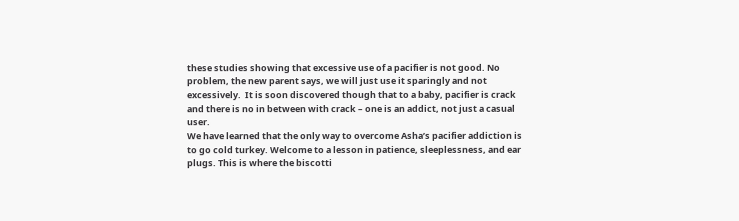these studies showing that excessive use of a pacifier is not good. No problem, the new parent says, we will just use it sparingly and not excessively.  It is soon discovered though that to a baby, pacifier is crack and there is no in between with crack – one is an addict, not just a casual user.
We have learned that the only way to overcome Asha’s pacifier addiction is to go cold turkey. Welcome to a lesson in patience, sleeplessness, and ear plugs. This is where the biscotti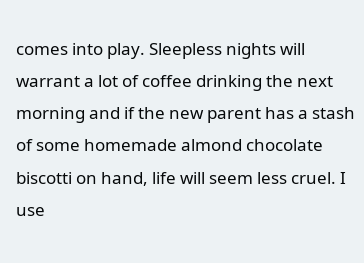comes into play. Sleepless nights will warrant a lot of coffee drinking the next morning and if the new parent has a stash of some homemade almond chocolate biscotti on hand, life will seem less cruel. I use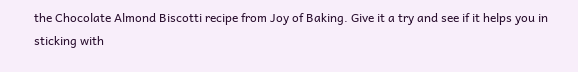the Chocolate Almond Biscotti recipe from Joy of Baking. Give it a try and see if it helps you in sticking with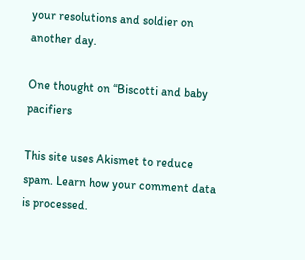your resolutions and soldier on another day.

One thought on “Biscotti and baby pacifiers

This site uses Akismet to reduce spam. Learn how your comment data is processed.